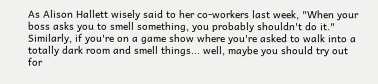As Alison Hallett wisely said to her co-workers last week, "When your boss asks you to smell something, you probably shouldn't do it." Similarly, if you're on a game show where you're asked to walk into a totally dark room and smell things... well, maybe you should try out for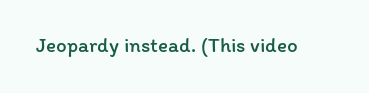Jeopardy instead. (This video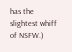has the slightest whiff of NSFW.)